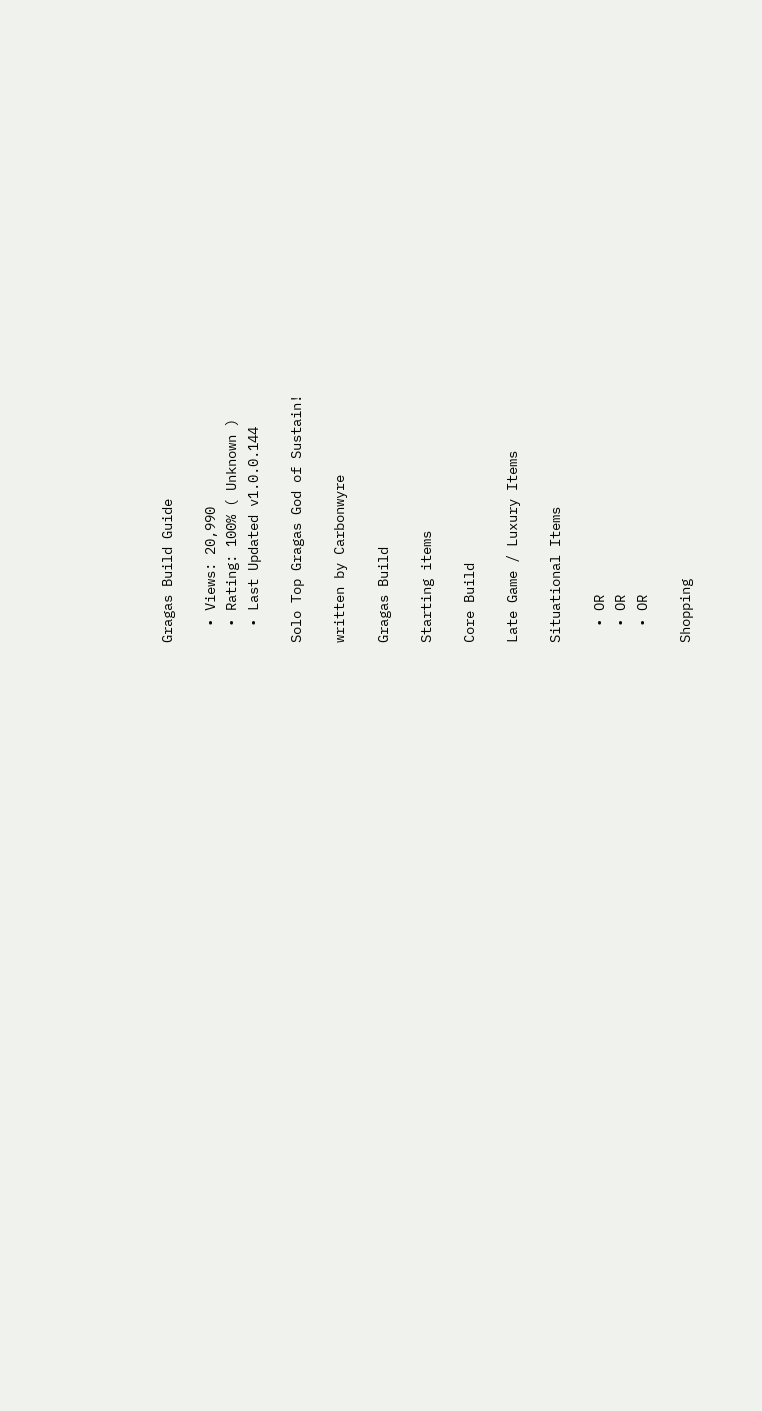Gragas Build Guide

  • Views: 20,990
  • Rating: 100% ( Unknown )
  • Last Updated v1.0.0.144

Solo Top Gragas God of Sustain!

written by Carbonwyre

Gragas Build

Starting items

Core Build

Late Game / Luxury Items

Situational Items

  • OR
  • OR
  • OR

Shopping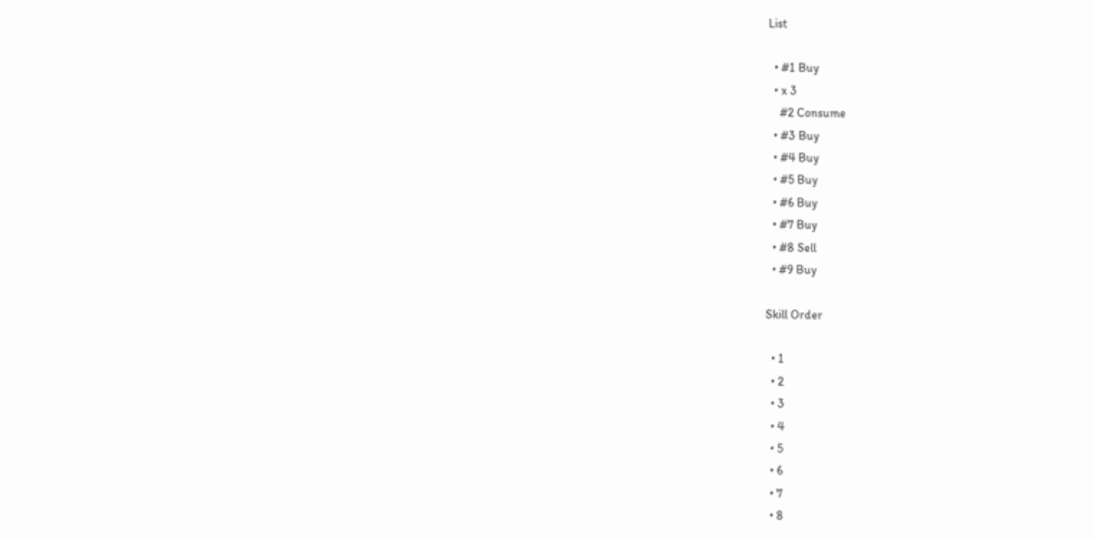List

  • #1 Buy
  • x 3
    #2 Consume
  • #3 Buy
  • #4 Buy
  • #5 Buy
  • #6 Buy
  • #7 Buy
  • #8 Sell
  • #9 Buy

Skill Order

  • 1
  • 2
  • 3
  • 4
  • 5
  • 6
  • 7
  • 8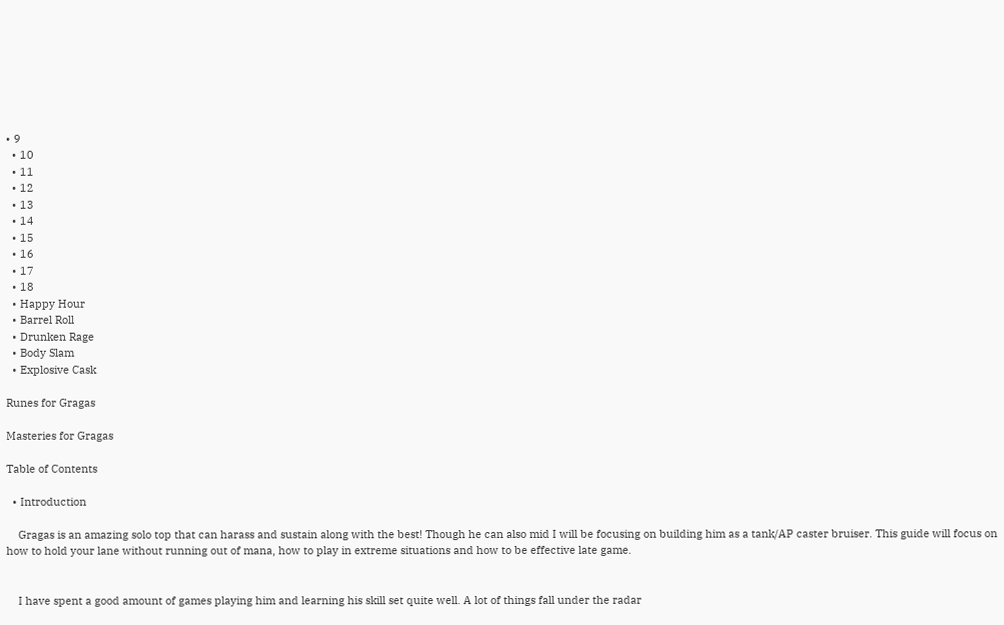• 9
  • 10
  • 11
  • 12
  • 13
  • 14
  • 15
  • 16
  • 17
  • 18
  • Happy Hour
  • Barrel Roll
  • Drunken Rage
  • Body Slam
  • Explosive Cask

Runes for Gragas

Masteries for Gragas

Table of Contents

  • Introduction

    Gragas is an amazing solo top that can harass and sustain along with the best! Though he can also mid I will be focusing on building him as a tank/AP caster bruiser. This guide will focus on how to hold your lane without running out of mana, how to play in extreme situations and how to be effective late game.


    I have spent a good amount of games playing him and learning his skill set quite well. A lot of things fall under the radar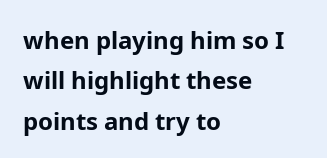when playing him so I will highlight these points and try to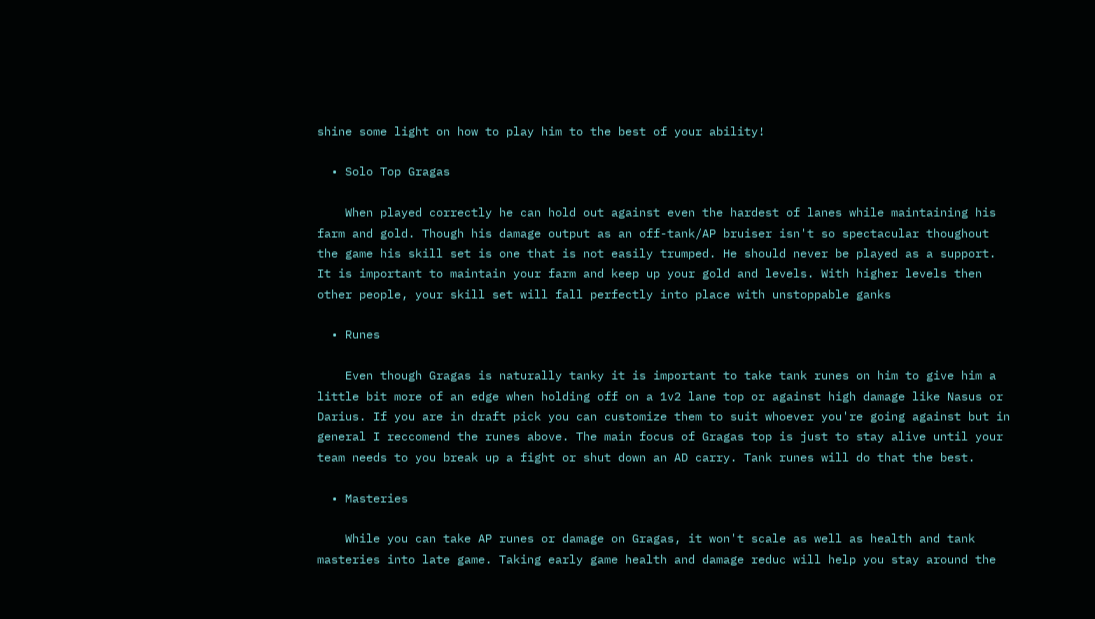shine some light on how to play him to the best of your ability!

  • Solo Top Gragas

    When played correctly he can hold out against even the hardest of lanes while maintaining his farm and gold. Though his damage output as an off-tank/AP bruiser isn't so spectacular thoughout the game his skill set is one that is not easily trumped. He should never be played as a support. It is important to maintain your farm and keep up your gold and levels. With higher levels then other people, your skill set will fall perfectly into place with unstoppable ganks

  • Runes

    Even though Gragas is naturally tanky it is important to take tank runes on him to give him a little bit more of an edge when holding off on a 1v2 lane top or against high damage like Nasus or Darius. If you are in draft pick you can customize them to suit whoever you're going against but in general I reccomend the runes above. The main focus of Gragas top is just to stay alive until your team needs to you break up a fight or shut down an AD carry. Tank runes will do that the best.

  • Masteries

    While you can take AP runes or damage on Gragas, it won't scale as well as health and tank masteries into late game. Taking early game health and damage reduc will help you stay around the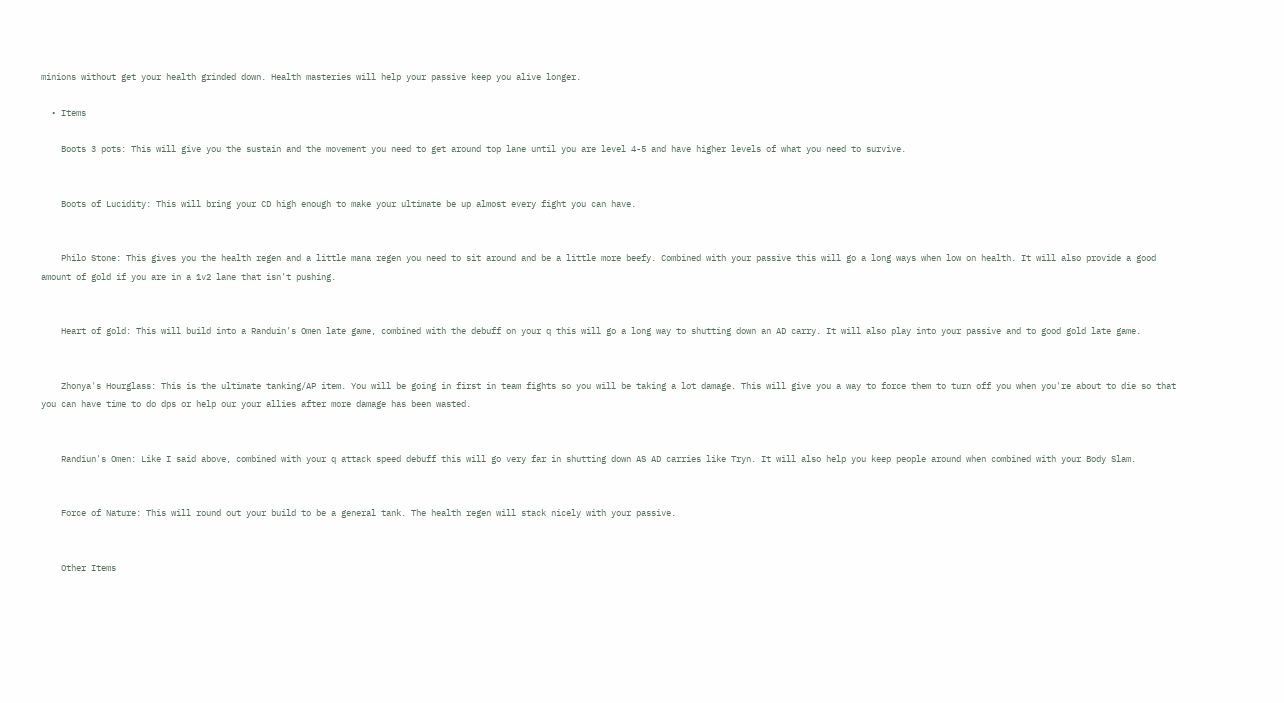minions without get your health grinded down. Health masteries will help your passive keep you alive longer.

  • Items

    Boots 3 pots: This will give you the sustain and the movement you need to get around top lane until you are level 4-5 and have higher levels of what you need to survive.


    Boots of Lucidity: This will bring your CD high enough to make your ultimate be up almost every fight you can have.


    Philo Stone: This gives you the health regen and a little mana regen you need to sit around and be a little more beefy. Combined with your passive this will go a long ways when low on health. It will also provide a good amount of gold if you are in a 1v2 lane that isn't pushing.


    Heart of gold: This will build into a Randuin's Omen late game, combined with the debuff on your q this will go a long way to shutting down an AD carry. It will also play into your passive and to good gold late game.


    Zhonya's Hourglass: This is the ultimate tanking/AP item. You will be going in first in team fights so you will be taking a lot damage. This will give you a way to force them to turn off you when you're about to die so that you can have time to do dps or help our your allies after more damage has been wasted.


    Randiun's Omen: Like I said above, combined with your q attack speed debuff this will go very far in shutting down AS AD carries like Tryn. It will also help you keep people around when combined with your Body Slam.


    Force of Nature: This will round out your build to be a general tank. The health regen will stack nicely with your passive.


    Other Items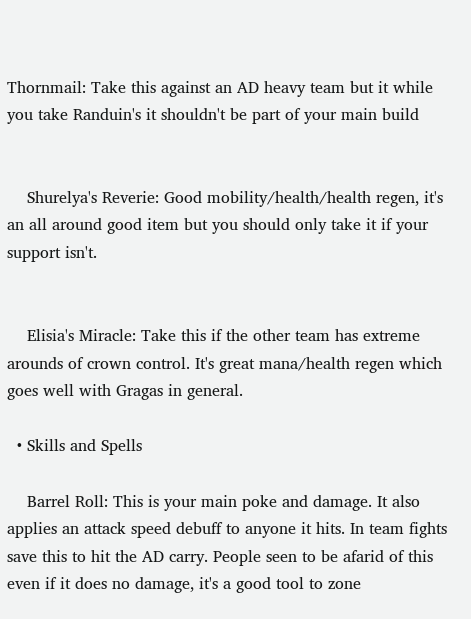Thornmail: Take this against an AD heavy team but it while you take Randuin's it shouldn't be part of your main build


    Shurelya's Reverie: Good mobility/health/health regen, it's an all around good item but you should only take it if your support isn't.


    Elisia's Miracle: Take this if the other team has extreme arounds of crown control. It's great mana/health regen which goes well with Gragas in general.

  • Skills and Spells

    Barrel Roll: This is your main poke and damage. It also applies an attack speed debuff to anyone it hits. In team fights save this to hit the AD carry. People seen to be afarid of this even if it does no damage, it's a good tool to zone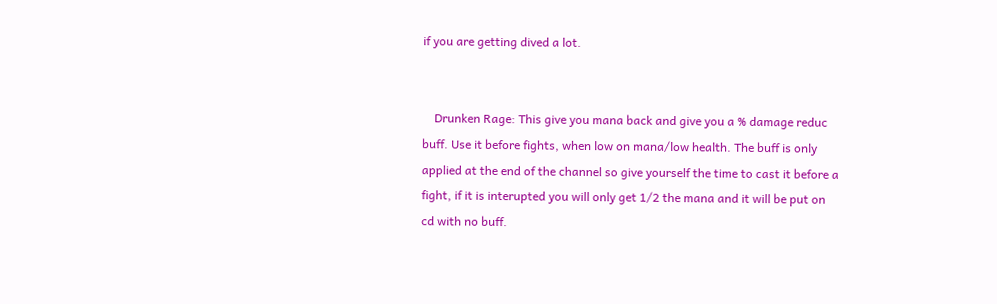if you are getting dived a lot.


    Drunken Rage: This give you mana back and give you a % damage reduc buff. Use it before fights, when low on mana/low health. The buff is only applied at the end of the channel so give yourself the time to cast it before a fight, if it is interupted you will only get 1/2 the mana and it will be put on cd with no buff.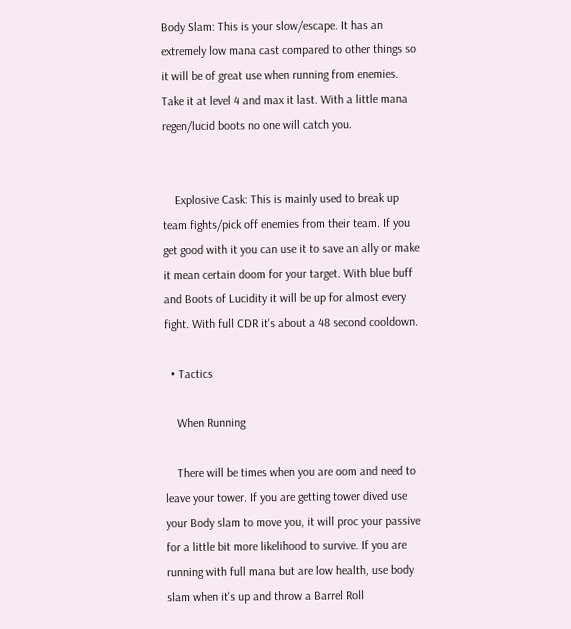Body Slam: This is your slow/escape. It has an extremely low mana cast compared to other things so it will be of great use when running from enemies. Take it at level 4 and max it last. With a little mana regen/lucid boots no one will catch you.


    Explosive Cask: This is mainly used to break up team fights/pick off enemies from their team. If you get good with it you can use it to save an ally or make it mean certain doom for your target. With blue buff and Boots of Lucidity it will be up for almost every fight. With full CDR it's about a 48 second cooldown.

  • Tactics

    When Running

    There will be times when you are oom and need to leave your tower. If you are getting tower dived use your Body slam to move you, it will proc your passive for a little bit more likelihood to survive. If you are running with full mana but are low health, use body slam when it's up and throw a Barrel Roll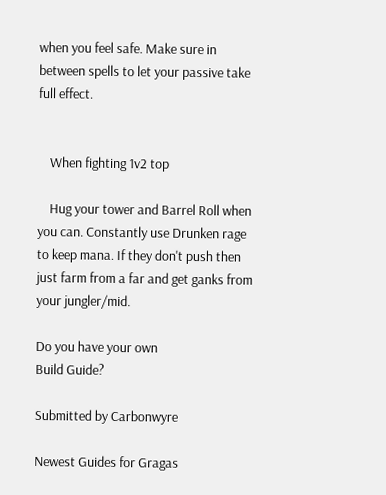when you feel safe. Make sure in between spells to let your passive take full effect.


    When fighting 1v2 top

    Hug your tower and Barrel Roll when you can. Constantly use Drunken rage to keep mana. If they don't push then just farm from a far and get ganks from your jungler/mid.

Do you have your own
Build Guide?

Submitted by Carbonwyre

Newest Guides for Gragas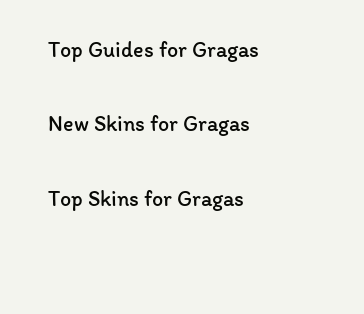Top Guides for Gragas

New Skins for Gragas

Top Skins for Gragas